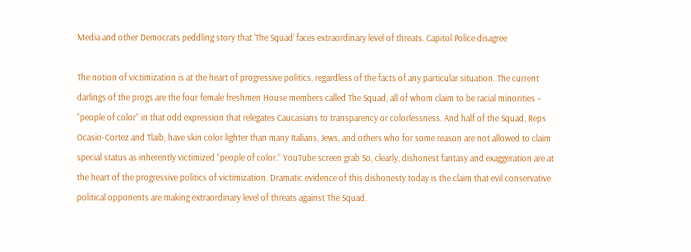Media and other Democrats peddling story that ‘The Squad’ faces extraordinary level of threats. Capitol Police disagree

The notion of victimization is at the heart of progressive politics, regardless of the facts of any particular situation. The current darlings of the progs are the four female freshmen House members called The Squad, all of whom claim to be racial minorities – “people of color” in that odd expression that relegates Caucasians to transparency or colorlessness. And half of the Squad, Reps Ocasio-Cortez and Tlaib, have skin color lighter than many Italians, Jews, and others who for some reason are not allowed to claim special status as inherently victimized “people of color.” YouTube screen grab So, clearly, dishonest fantasy and exaggeration are at the heart of the progressive politics of victimization. Dramatic evidence of this dishonesty today is the claim that evil conservative political opponents are making extraordinary level of threats against The Squad.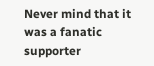Never mind that it was a fanatic supporter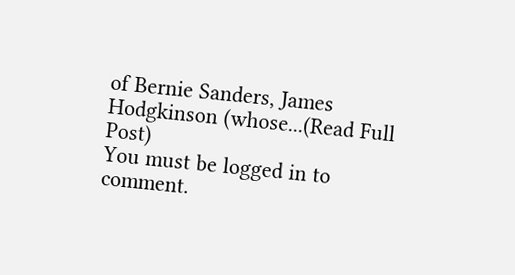of Bernie Sanders, James Hodgkinson (whose...(Read Full Post)
You must be logged in to comment.